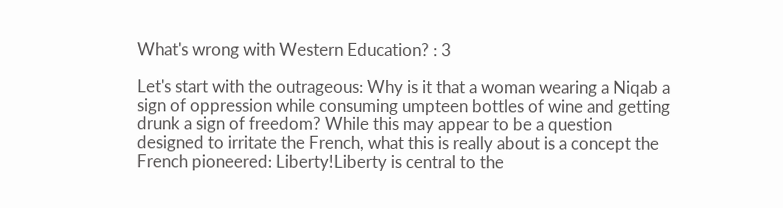What's wrong with Western Education? : 3

Let's start with the outrageous: Why is it that a woman wearing a Niqab a sign of oppression while consuming umpteen bottles of wine and getting drunk a sign of freedom? While this may appear to be a question designed to irritate the French, what this is really about is a concept the French pioneered: Liberty!Liberty is central to the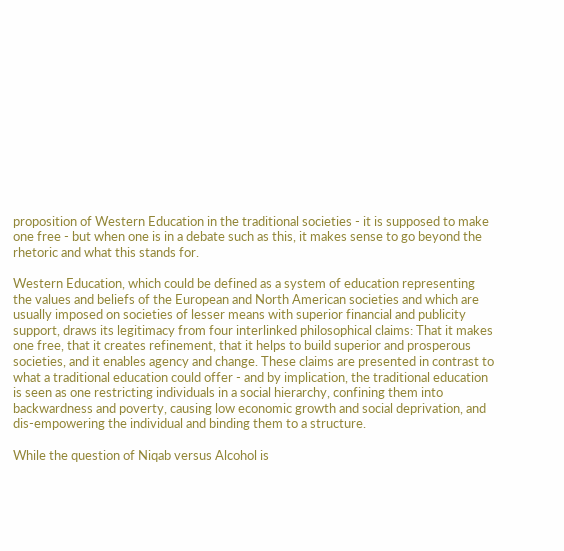proposition of Western Education in the traditional societies - it is supposed to make one free - but when one is in a debate such as this, it makes sense to go beyond the rhetoric and what this stands for.

Western Education, which could be defined as a system of education representing the values and beliefs of the European and North American societies and which are usually imposed on societies of lesser means with superior financial and publicity support, draws its legitimacy from four interlinked philosophical claims: That it makes one free, that it creates refinement, that it helps to build superior and prosperous societies, and it enables agency and change. These claims are presented in contrast to what a traditional education could offer - and by implication, the traditional education is seen as one restricting individuals in a social hierarchy, confining them into backwardness and poverty, causing low economic growth and social deprivation, and dis-empowering the individual and binding them to a structure.

While the question of Niqab versus Alcohol is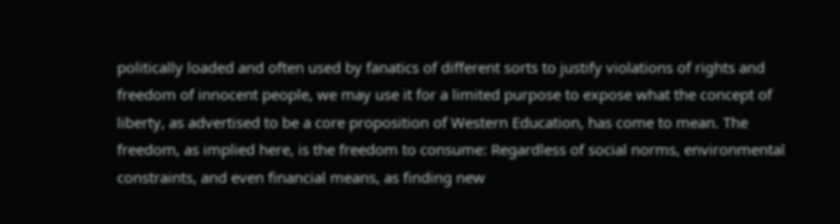politically loaded and often used by fanatics of different sorts to justify violations of rights and freedom of innocent people, we may use it for a limited purpose to expose what the concept of liberty, as advertised to be a core proposition of Western Education, has come to mean. The freedom, as implied here, is the freedom to consume: Regardless of social norms, environmental constraints, and even financial means, as finding new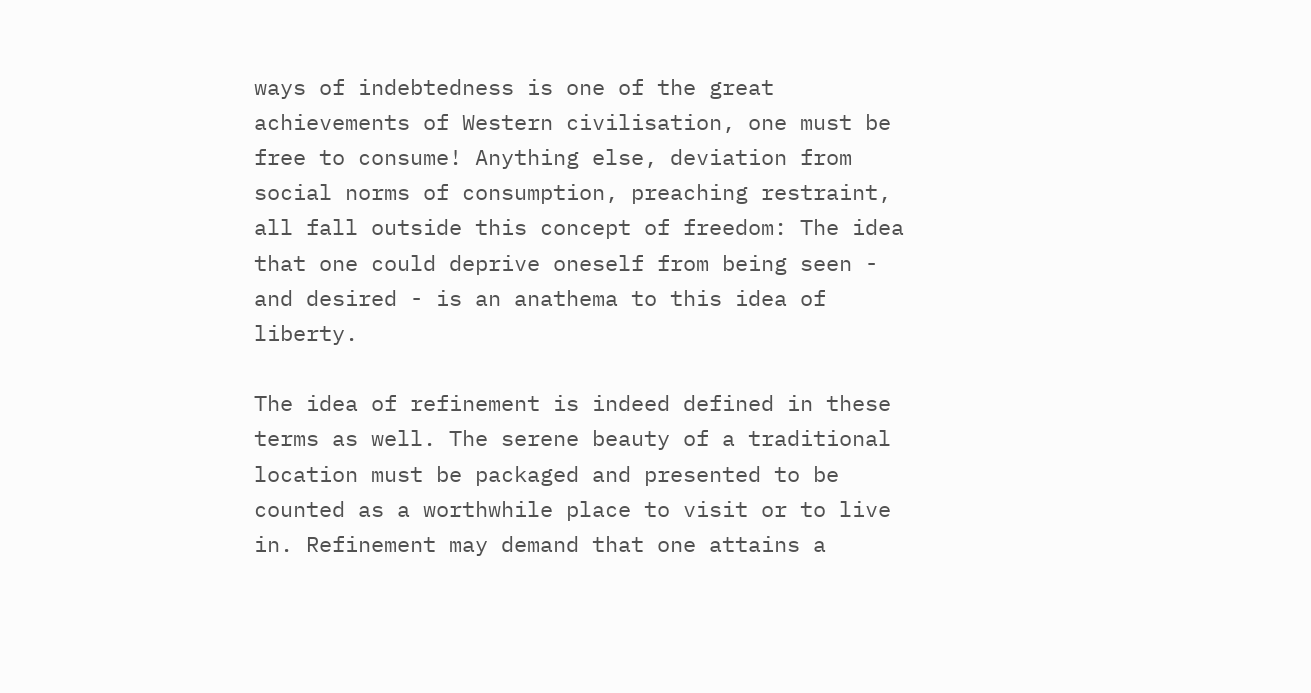ways of indebtedness is one of the great achievements of Western civilisation, one must be free to consume! Anything else, deviation from social norms of consumption, preaching restraint, all fall outside this concept of freedom: The idea that one could deprive oneself from being seen - and desired - is an anathema to this idea of liberty.

The idea of refinement is indeed defined in these terms as well. The serene beauty of a traditional location must be packaged and presented to be counted as a worthwhile place to visit or to live in. Refinement may demand that one attains a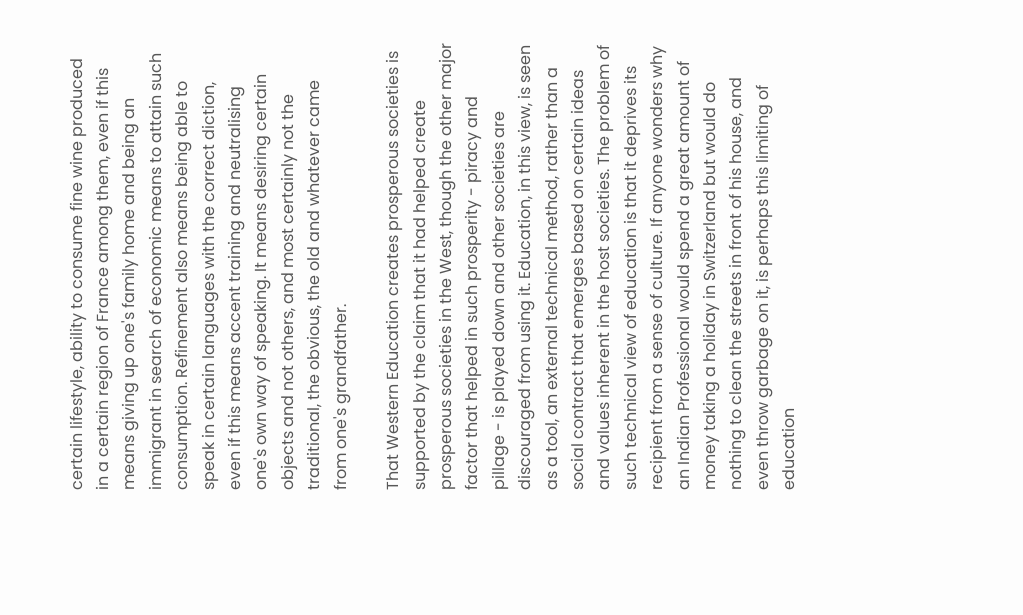certain lifestyle, ability to consume fine wine produced in a certain region of France among them, even if this means giving up one's family home and being an immigrant in search of economic means to attain such consumption. Refinement also means being able to speak in certain languages with the correct diction, even if this means accent training and neutralising one's own way of speaking. It means desiring certain objects and not others, and most certainly not the traditional, the obvious, the old and whatever came from one's grandfather.

That Western Education creates prosperous societies is supported by the claim that it had helped create prosperous societies in the West, though the other major factor that helped in such prosperity - piracy and pillage - is played down and other societies are discouraged from using it. Education, in this view, is seen as a tool, an external technical method, rather than a social contract that emerges based on certain ideas and values inherent in the host societies. The problem of such technical view of education is that it deprives its recipient from a sense of culture. If anyone wonders why an Indian Professional would spend a great amount of money taking a holiday in Switzerland but would do nothing to clean the streets in front of his house, and even throw garbage on it, is perhaps this limiting of education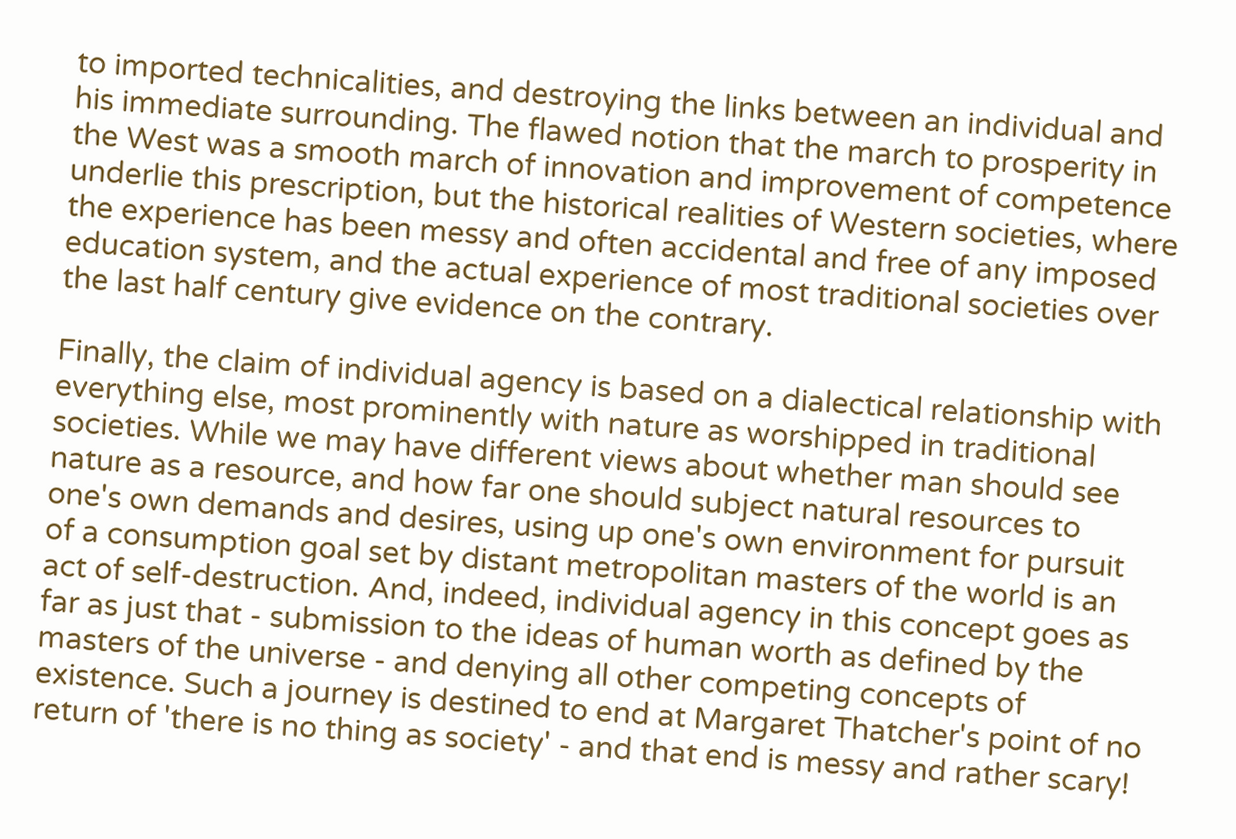to imported technicalities, and destroying the links between an individual and his immediate surrounding. The flawed notion that the march to prosperity in the West was a smooth march of innovation and improvement of competence underlie this prescription, but the historical realities of Western societies, where the experience has been messy and often accidental and free of any imposed education system, and the actual experience of most traditional societies over the last half century give evidence on the contrary.

Finally, the claim of individual agency is based on a dialectical relationship with everything else, most prominently with nature as worshipped in traditional societies. While we may have different views about whether man should see nature as a resource, and how far one should subject natural resources to one's own demands and desires, using up one's own environment for pursuit of a consumption goal set by distant metropolitan masters of the world is an act of self-destruction. And, indeed, individual agency in this concept goes as far as just that - submission to the ideas of human worth as defined by the masters of the universe - and denying all other competing concepts of existence. Such a journey is destined to end at Margaret Thatcher's point of no return of 'there is no thing as society' - and that end is messy and rather scary!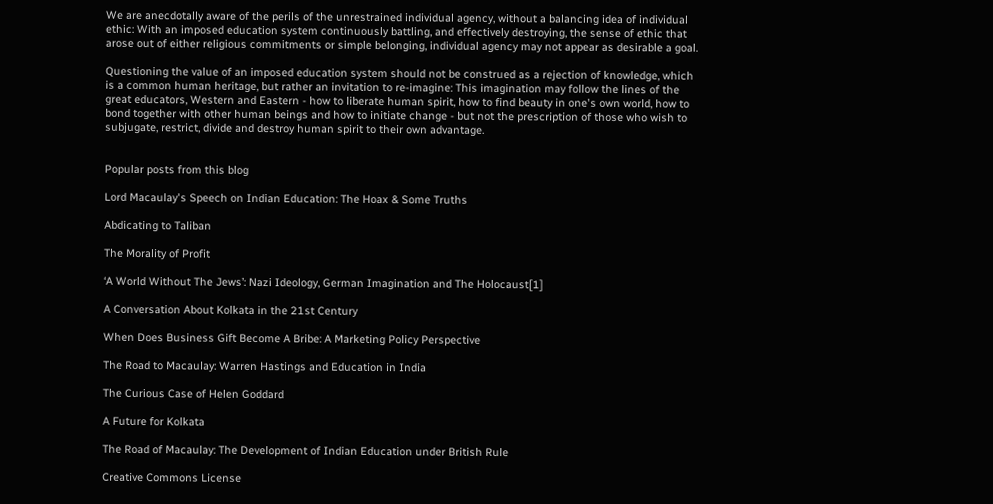We are anecdotally aware of the perils of the unrestrained individual agency, without a balancing idea of individual ethic: With an imposed education system continuously battling, and effectively destroying, the sense of ethic that arose out of either religious commitments or simple belonging, individual agency may not appear as desirable a goal.

Questioning the value of an imposed education system should not be construed as a rejection of knowledge, which is a common human heritage, but rather an invitation to re-imagine: This imagination may follow the lines of the great educators, Western and Eastern - how to liberate human spirit, how to find beauty in one's own world, how to bond together with other human beings and how to initiate change - but not the prescription of those who wish to subjugate, restrict, divide and destroy human spirit to their own advantage.


Popular posts from this blog

Lord Macaulay's Speech on Indian Education: The Hoax & Some Truths

Abdicating to Taliban

The Morality of Profit

‘A World Without The Jews’: Nazi Ideology, German Imagination and The Holocaust[1]

A Conversation About Kolkata in the 21st Century

When Does Business Gift Become A Bribe: A Marketing Policy Perspective

The Road to Macaulay: Warren Hastings and Education in India

The Curious Case of Helen Goddard

A Future for Kolkata

The Road of Macaulay: The Development of Indian Education under British Rule

Creative Commons License